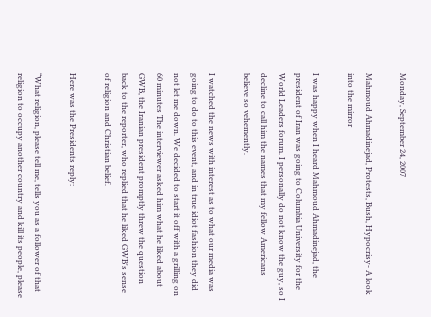Monday, September 24, 2007

Mahmoud Ahmadinejad, Protests, Bush, Hypocrisy- A look into the mirror

I was happy when I heard Mahmoud Ahmadinejad, the president of Iran was going to Columbia University for the World Leaders forum. I personally do not know the guy, so I decline to call him the names that my fellow Americans believe so vehemently.

I watched the news with interest as to what our media was going to do to this event, and in true idiot fashion they did not let me down. We decided to start it off with a grilling on 60 minutes The interviewer asked him what he liked about GWB, the Iranian president promptly threw the question back to the reporter, who replied that he liked GWB's sense of religion and Christian belief.

Here was the Presidents reply:

“What religion, please tell me, tells you as a follower of that religion to occupy another country and kill its people, please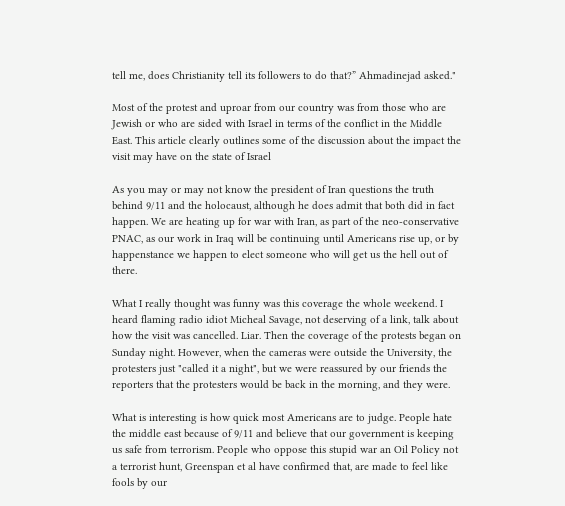tell me, does Christianity tell its followers to do that?” Ahmadinejad asked."

Most of the protest and uproar from our country was from those who are Jewish or who are sided with Israel in terms of the conflict in the Middle East. This article clearly outlines some of the discussion about the impact the visit may have on the state of Israel

As you may or may not know the president of Iran questions the truth behind 9/11 and the holocaust, although he does admit that both did in fact happen. We are heating up for war with Iran, as part of the neo-conservative PNAC, as our work in Iraq will be continuing until Americans rise up, or by happenstance we happen to elect someone who will get us the hell out of there.

What I really thought was funny was this coverage the whole weekend. I heard flaming radio idiot Micheal Savage, not deserving of a link, talk about how the visit was cancelled. Liar. Then the coverage of the protests began on Sunday night. However, when the cameras were outside the University, the protesters just "called it a night", but we were reassured by our friends the reporters that the protesters would be back in the morning, and they were.

What is interesting is how quick most Americans are to judge. People hate the middle east because of 9/11 and believe that our government is keeping us safe from terrorism. People who oppose this stupid war an Oil Policy not a terrorist hunt, Greenspan et al have confirmed that, are made to feel like fools by our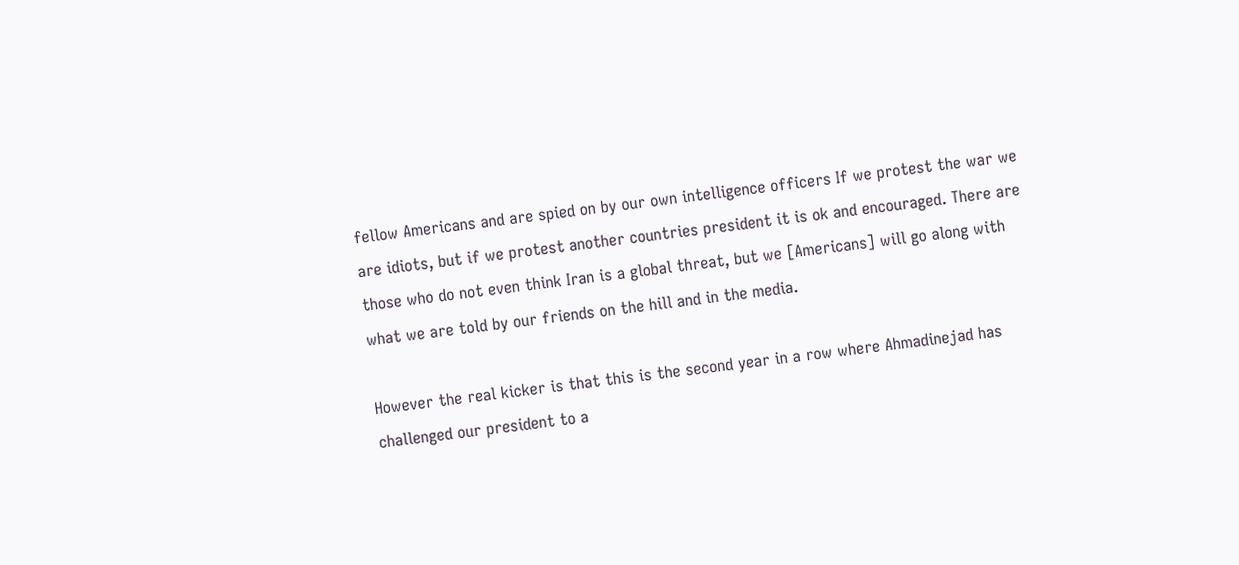fellow Americans and are spied on by our own intelligence officers If we protest the war we are idiots, but if we protest another countries president it is ok and encouraged. There are those who do not even think Iran is a global threat, but we [Americans] will go along with what we are told by our friends on the hill and in the media.

However the real kicker is that this is the second year in a row where Ahmadinejad has challenged our president to a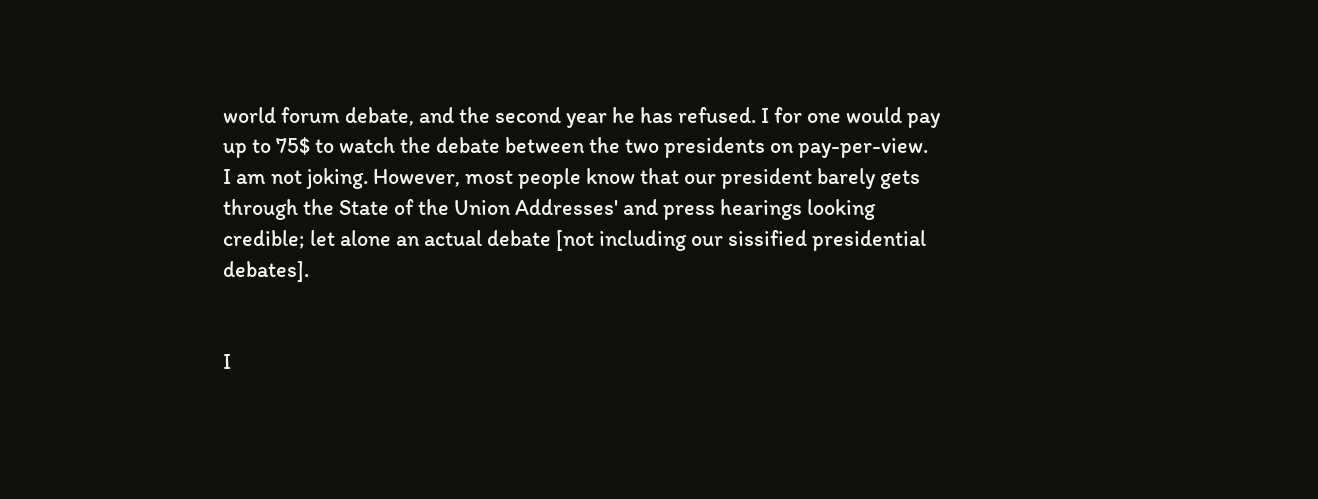world forum debate, and the second year he has refused. I for one would pay up to 75$ to watch the debate between the two presidents on pay-per-view. I am not joking. However, most people know that our president barely gets through the State of the Union Addresses' and press hearings looking credible; let alone an actual debate [not including our sissified presidential debates].


I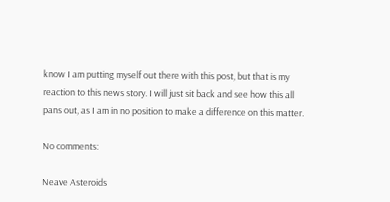know I am putting myself out there with this post, but that is my reaction to this news story. I will just sit back and see how this all pans out, as I am in no position to make a difference on this matter.

No comments:

Neave Asteroids